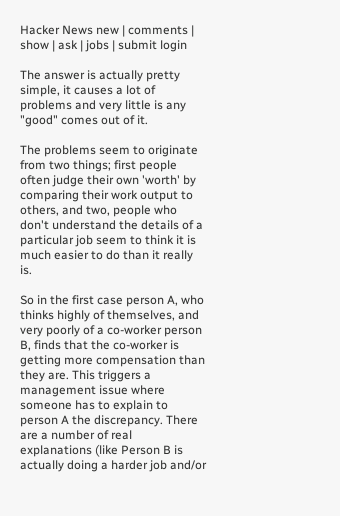Hacker News new | comments | show | ask | jobs | submit login

The answer is actually pretty simple, it causes a lot of problems and very little is any "good" comes out of it.

The problems seem to originate from two things; first people often judge their own 'worth' by comparing their work output to others, and two, people who don't understand the details of a particular job seem to think it is much easier to do than it really is.

So in the first case person A, who thinks highly of themselves, and very poorly of a co-worker person B, finds that the co-worker is getting more compensation than they are. This triggers a management issue where someone has to explain to person A the discrepancy. There are a number of real explanations (like Person B is actually doing a harder job and/or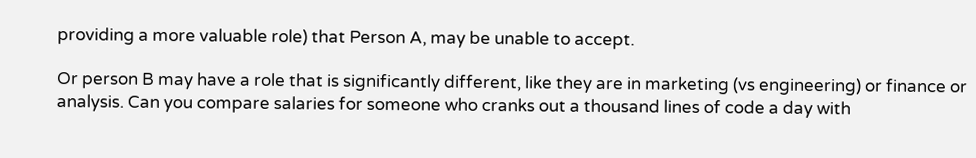providing a more valuable role) that Person A, may be unable to accept.

Or person B may have a role that is significantly different, like they are in marketing (vs engineering) or finance or analysis. Can you compare salaries for someone who cranks out a thousand lines of code a day with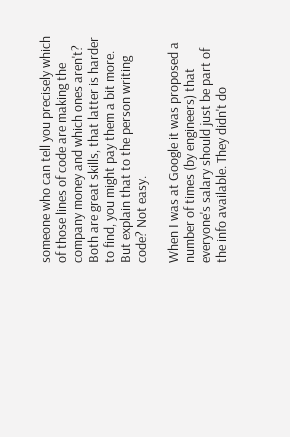someone who can tell you precisely which of those lines of code are making the company money and which ones aren't? Both are great skills, that latter is harder to find, you might pay them a bit more. But explain that to the person writing code? Not easy.

When I was at Google it was proposed a number of times (by engineers) that everyone's salary should just be part of the info available. They didn't do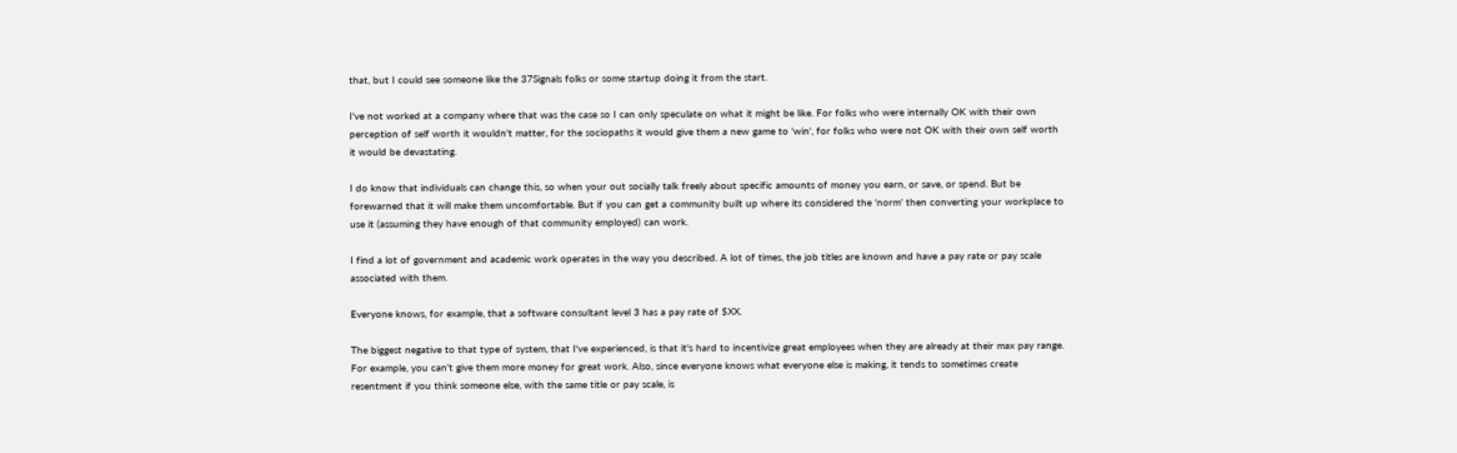that, but I could see someone like the 37Signals folks or some startup doing it from the start.

I've not worked at a company where that was the case so I can only speculate on what it might be like. For folks who were internally OK with their own perception of self worth it wouldn't matter, for the sociopaths it would give them a new game to 'win', for folks who were not OK with their own self worth it would be devastating.

I do know that individuals can change this, so when your out socially talk freely about specific amounts of money you earn, or save, or spend. But be forewarned that it will make them uncomfortable. But if you can get a community built up where its considered the 'norm' then converting your workplace to use it (assuming they have enough of that community employed) can work.

I find a lot of government and academic work operates in the way you described. A lot of times, the job titles are known and have a pay rate or pay scale associated with them.

Everyone knows, for example, that a software consultant level 3 has a pay rate of $XX.

The biggest negative to that type of system, that I've experienced, is that it's hard to incentivize great employees when they are already at their max pay range. For example, you can't give them more money for great work. Also, since everyone knows what everyone else is making, it tends to sometimes create resentment if you think someone else, with the same title or pay scale, is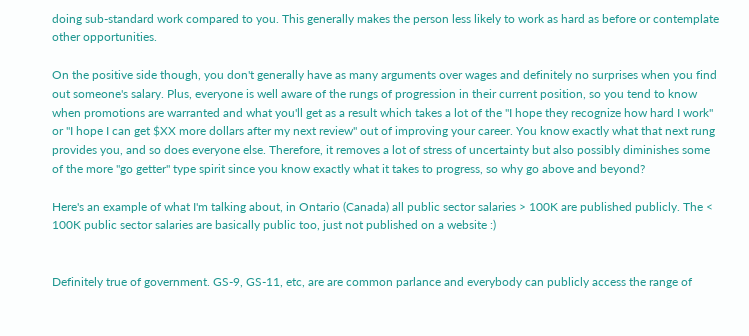doing sub-standard work compared to you. This generally makes the person less likely to work as hard as before or contemplate other opportunities.

On the positive side though, you don't generally have as many arguments over wages and definitely no surprises when you find out someone's salary. Plus, everyone is well aware of the rungs of progression in their current position, so you tend to know when promotions are warranted and what you'll get as a result which takes a lot of the "I hope they recognize how hard I work" or "I hope I can get $XX more dollars after my next review" out of improving your career. You know exactly what that next rung provides you, and so does everyone else. Therefore, it removes a lot of stress of uncertainty but also possibly diminishes some of the more "go getter" type spirit since you know exactly what it takes to progress, so why go above and beyond?

Here's an example of what I'm talking about, in Ontario (Canada) all public sector salaries > 100K are published publicly. The < 100K public sector salaries are basically public too, just not published on a website :)


Definitely true of government. GS-9, GS-11, etc, are are common parlance and everybody can publicly access the range of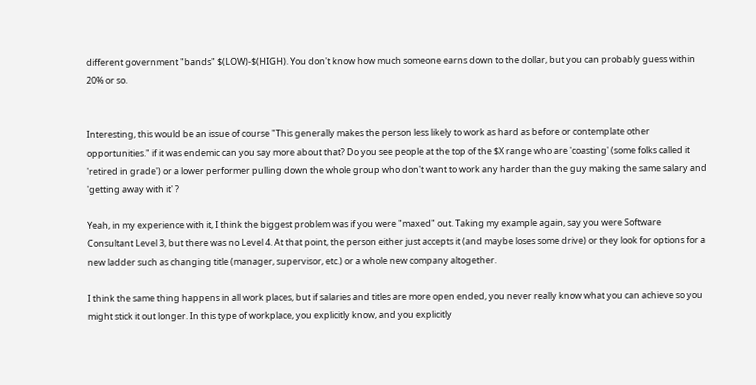different government "bands" $(LOW)-$(HIGH). You don't know how much someone earns down to the dollar, but you can probably guess within 20% or so.


Interesting, this would be an issue of course "This generally makes the person less likely to work as hard as before or contemplate other opportunities." if it was endemic can you say more about that? Do you see people at the top of the $X range who are 'coasting' (some folks called it 'retired in grade') or a lower performer pulling down the whole group who don't want to work any harder than the guy making the same salary and 'getting away with it' ?

Yeah, in my experience with it, I think the biggest problem was if you were "maxed" out. Taking my example again, say you were Software Consultant Level 3, but there was no Level 4. At that point, the person either just accepts it (and maybe loses some drive) or they look for options for a new ladder such as changing title (manager, supervisor, etc.) or a whole new company altogether.

I think the same thing happens in all work places, but if salaries and titles are more open ended, you never really know what you can achieve so you might stick it out longer. In this type of workplace, you explicitly know, and you explicitly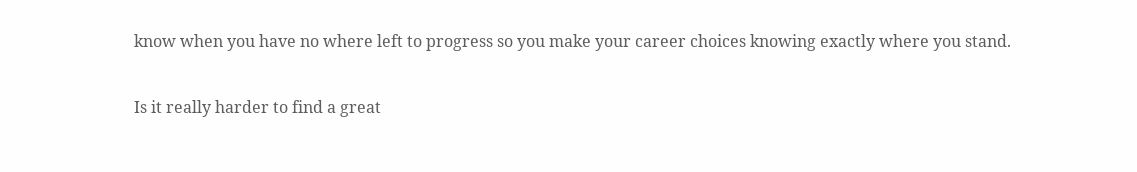know when you have no where left to progress so you make your career choices knowing exactly where you stand.

Is it really harder to find a great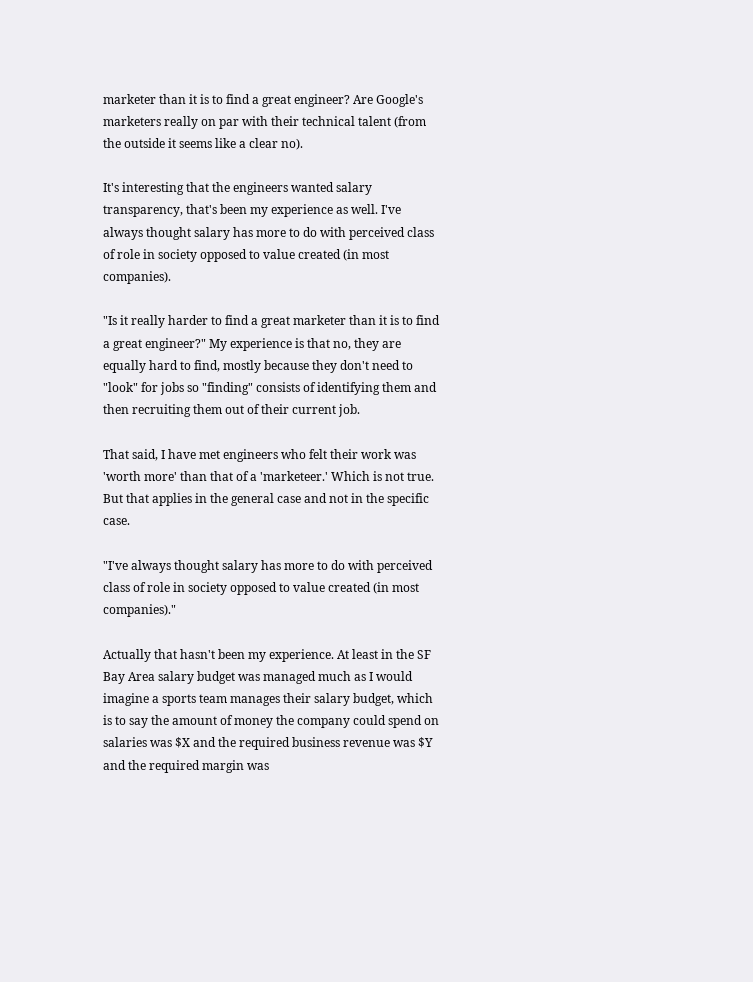marketer than it is to find a great engineer? Are Google's marketers really on par with their technical talent (from the outside it seems like a clear no).

It's interesting that the engineers wanted salary transparency, that's been my experience as well. I've always thought salary has more to do with perceived class of role in society opposed to value created (in most companies).

"Is it really harder to find a great marketer than it is to find a great engineer?" My experience is that no, they are equally hard to find, mostly because they don't need to "look" for jobs so "finding" consists of identifying them and then recruiting them out of their current job.

That said, I have met engineers who felt their work was 'worth more' than that of a 'marketeer.' Which is not true. But that applies in the general case and not in the specific case.

"I've always thought salary has more to do with perceived class of role in society opposed to value created (in most companies)."

Actually that hasn't been my experience. At least in the SF Bay Area salary budget was managed much as I would imagine a sports team manages their salary budget, which is to say the amount of money the company could spend on salaries was $X and the required business revenue was $Y and the required margin was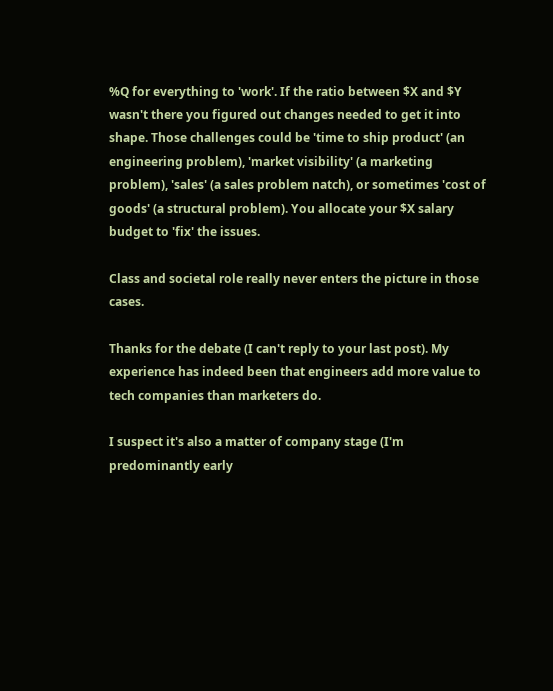%Q for everything to 'work'. If the ratio between $X and $Y wasn't there you figured out changes needed to get it into shape. Those challenges could be 'time to ship product' (an engineering problem), 'market visibility' (a marketing problem), 'sales' (a sales problem natch), or sometimes 'cost of goods' (a structural problem). You allocate your $X salary budget to 'fix' the issues.

Class and societal role really never enters the picture in those cases.

Thanks for the debate (I can't reply to your last post). My experience has indeed been that engineers add more value to tech companies than marketers do.

I suspect it's also a matter of company stage (I'm predominantly early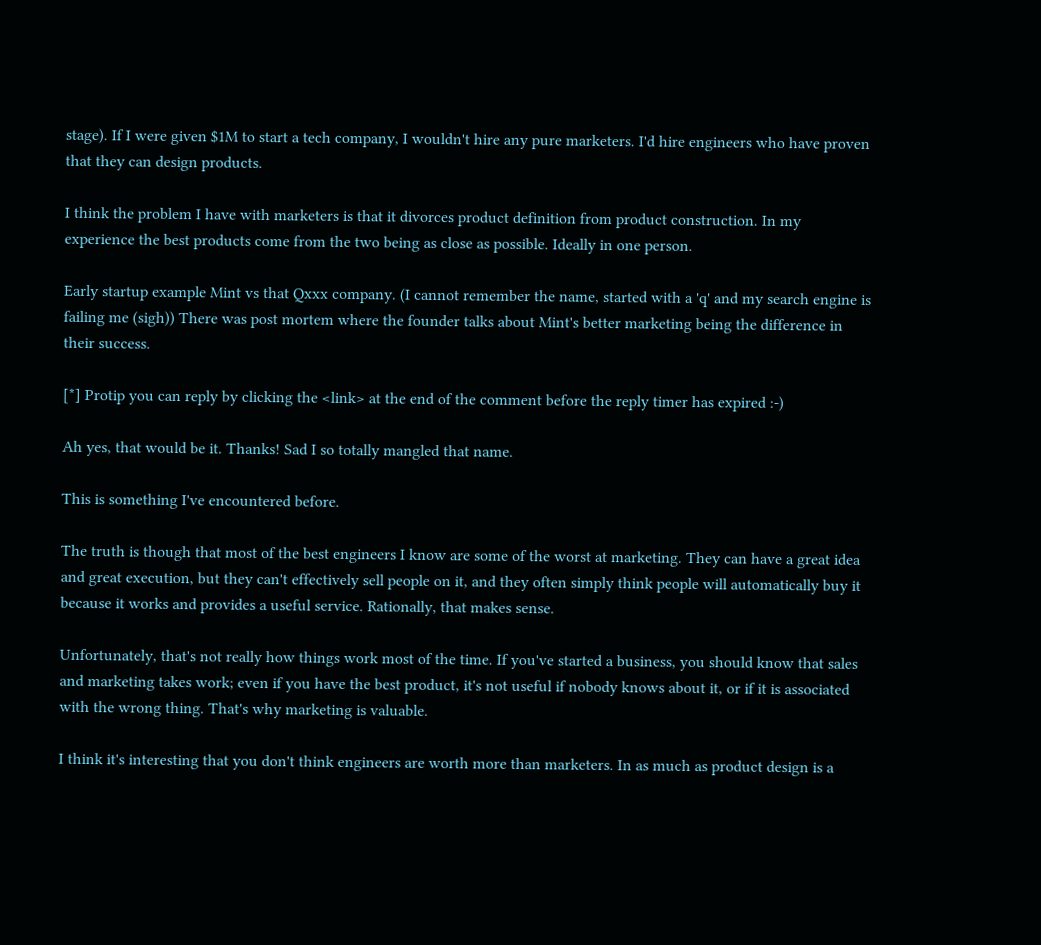stage). If I were given $1M to start a tech company, I wouldn't hire any pure marketers. I'd hire engineers who have proven that they can design products.

I think the problem I have with marketers is that it divorces product definition from product construction. In my experience the best products come from the two being as close as possible. Ideally in one person.

Early startup example Mint vs that Qxxx company. (I cannot remember the name, started with a 'q' and my search engine is failing me (sigh)) There was post mortem where the founder talks about Mint's better marketing being the difference in their success.

[*] Protip you can reply by clicking the <link> at the end of the comment before the reply timer has expired :-)

Ah yes, that would be it. Thanks! Sad I so totally mangled that name.

This is something I've encountered before.

The truth is though that most of the best engineers I know are some of the worst at marketing. They can have a great idea and great execution, but they can't effectively sell people on it, and they often simply think people will automatically buy it because it works and provides a useful service. Rationally, that makes sense.

Unfortunately, that's not really how things work most of the time. If you've started a business, you should know that sales and marketing takes work; even if you have the best product, it's not useful if nobody knows about it, or if it is associated with the wrong thing. That's why marketing is valuable.

I think it's interesting that you don't think engineers are worth more than marketers. In as much as product design is a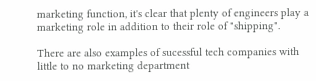marketing function, it's clear that plenty of engineers play a marketing role in addition to their role of "shipping".

There are also examples of sucessful tech companies with little to no marketing department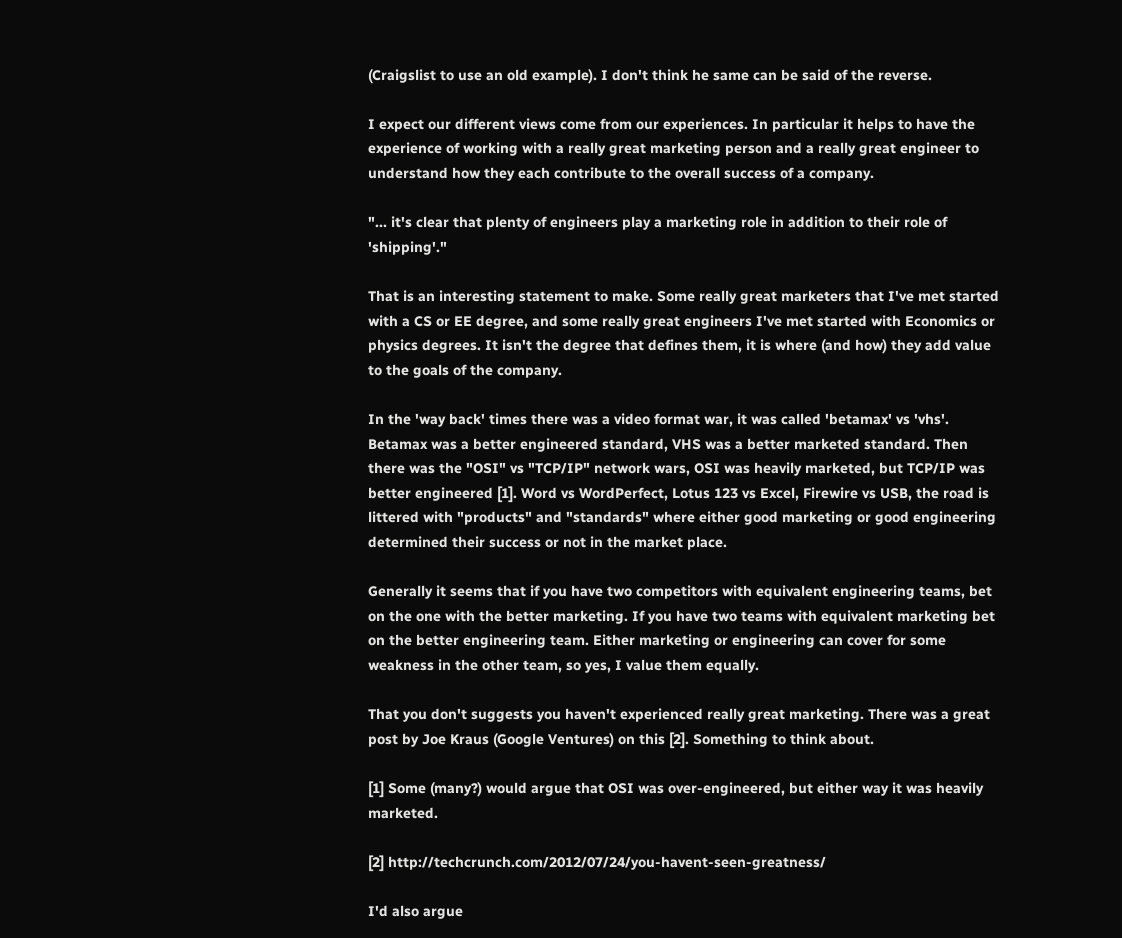(Craigslist to use an old example). I don't think he same can be said of the reverse.

I expect our different views come from our experiences. In particular it helps to have the experience of working with a really great marketing person and a really great engineer to understand how they each contribute to the overall success of a company.

"... it's clear that plenty of engineers play a marketing role in addition to their role of 'shipping'."

That is an interesting statement to make. Some really great marketers that I've met started with a CS or EE degree, and some really great engineers I've met started with Economics or physics degrees. It isn't the degree that defines them, it is where (and how) they add value to the goals of the company.

In the 'way back' times there was a video format war, it was called 'betamax' vs 'vhs'. Betamax was a better engineered standard, VHS was a better marketed standard. Then there was the "OSI" vs "TCP/IP" network wars, OSI was heavily marketed, but TCP/IP was better engineered [1]. Word vs WordPerfect, Lotus 123 vs Excel, Firewire vs USB, the road is littered with "products" and "standards" where either good marketing or good engineering determined their success or not in the market place.

Generally it seems that if you have two competitors with equivalent engineering teams, bet on the one with the better marketing. If you have two teams with equivalent marketing bet on the better engineering team. Either marketing or engineering can cover for some weakness in the other team, so yes, I value them equally.

That you don't suggests you haven't experienced really great marketing. There was a great post by Joe Kraus (Google Ventures) on this [2]. Something to think about.

[1] Some (many?) would argue that OSI was over-engineered, but either way it was heavily marketed.

[2] http://techcrunch.com/2012/07/24/you-havent-seen-greatness/

I'd also argue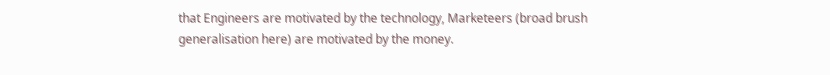that Engineers are motivated by the technology, Marketeers (broad brush generalisation here) are motivated by the money.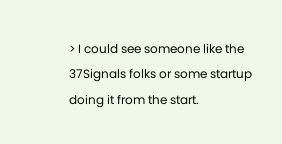> I could see someone like the 37Signals folks or some startup doing it from the start.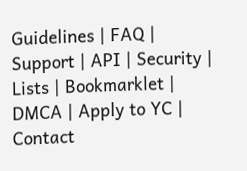Guidelines | FAQ | Support | API | Security | Lists | Bookmarklet | DMCA | Apply to YC | Contact